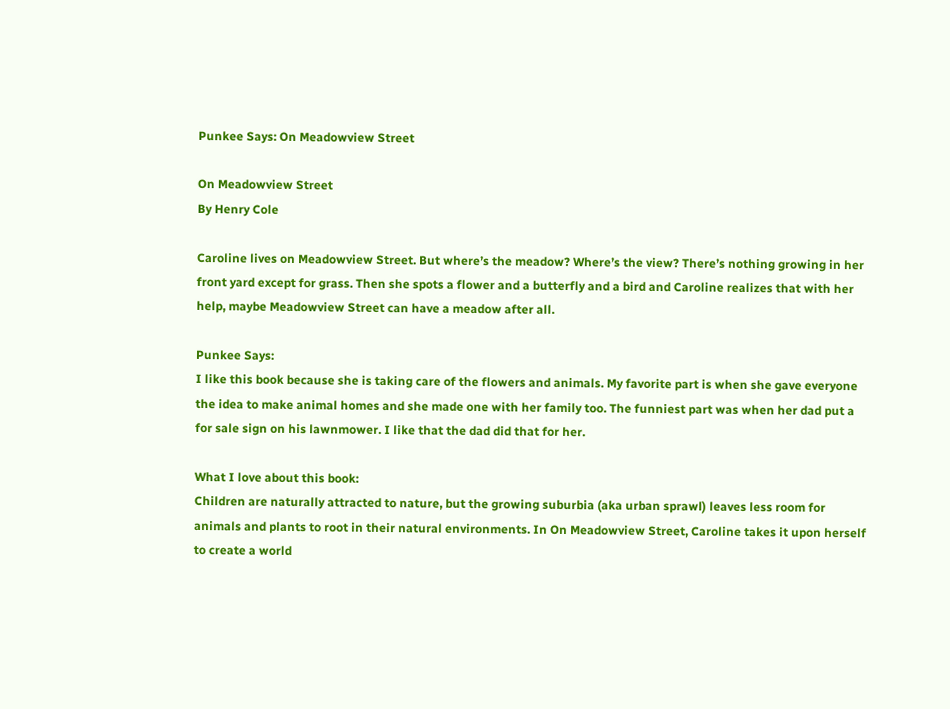Punkee Says: On Meadowview Street

On Meadowview Street
By Henry Cole

Caroline lives on Meadowview Street. But where’s the meadow? Where’s the view? There’s nothing growing in her front yard except for grass. Then she spots a flower and a butterfly and a bird and Caroline realizes that with her help, maybe Meadowview Street can have a meadow after all.

Punkee Says:
I like this book because she is taking care of the flowers and animals. My favorite part is when she gave everyone the idea to make animal homes and she made one with her family too. The funniest part was when her dad put a for sale sign on his lawnmower. I like that the dad did that for her.

What I love about this book:
Children are naturally attracted to nature, but the growing suburbia (aka urban sprawl) leaves less room for animals and plants to root in their natural environments. In On Meadowview Street, Caroline takes it upon herself to create a world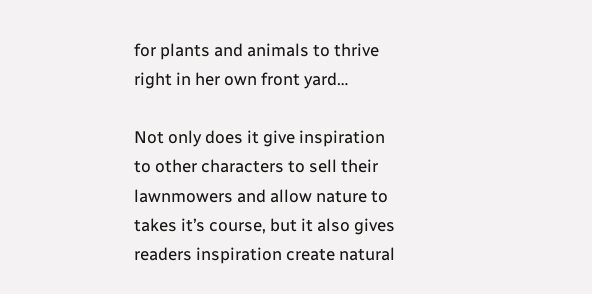for plants and animals to thrive right in her own front yard…

Not only does it give inspiration to other characters to sell their lawnmowers and allow nature to takes it’s course, but it also gives readers inspiration create natural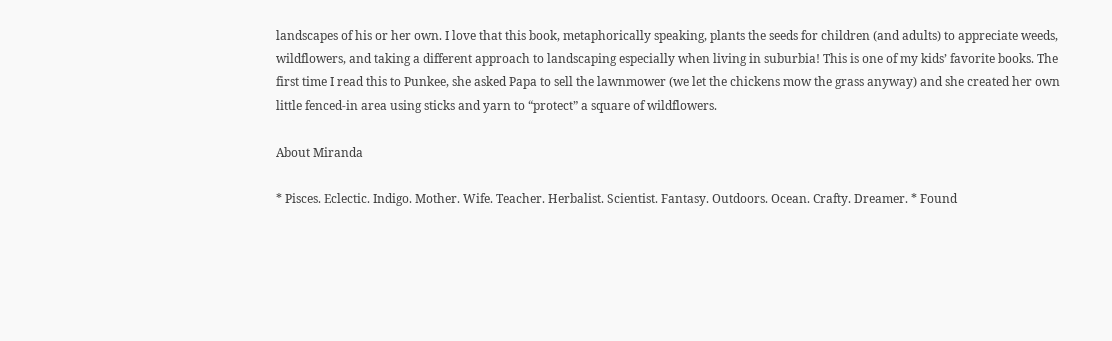landscapes of his or her own. I love that this book, metaphorically speaking, plants the seeds for children (and adults) to appreciate weeds, wildflowers, and taking a different approach to landscaping especially when living in suburbia! This is one of my kids’ favorite books. The first time I read this to Punkee, she asked Papa to sell the lawnmower (we let the chickens mow the grass anyway) and she created her own little fenced-in area using sticks and yarn to “protect” a square of wildflowers.

About Miranda

* Pisces. Eclectic. Indigo. Mother. Wife. Teacher. Herbalist. Scientist. Fantasy. Outdoors. Ocean. Crafty. Dreamer. * Found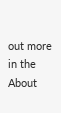out more in the About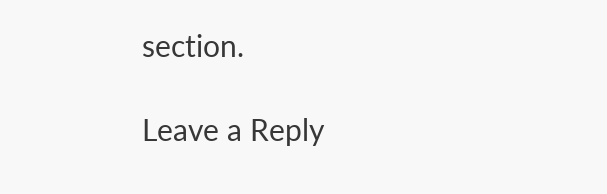section.

Leave a Reply